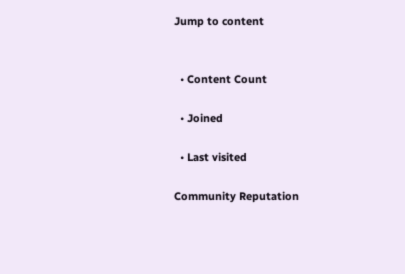Jump to content


  • Content Count

  • Joined

  • Last visited

Community Reputation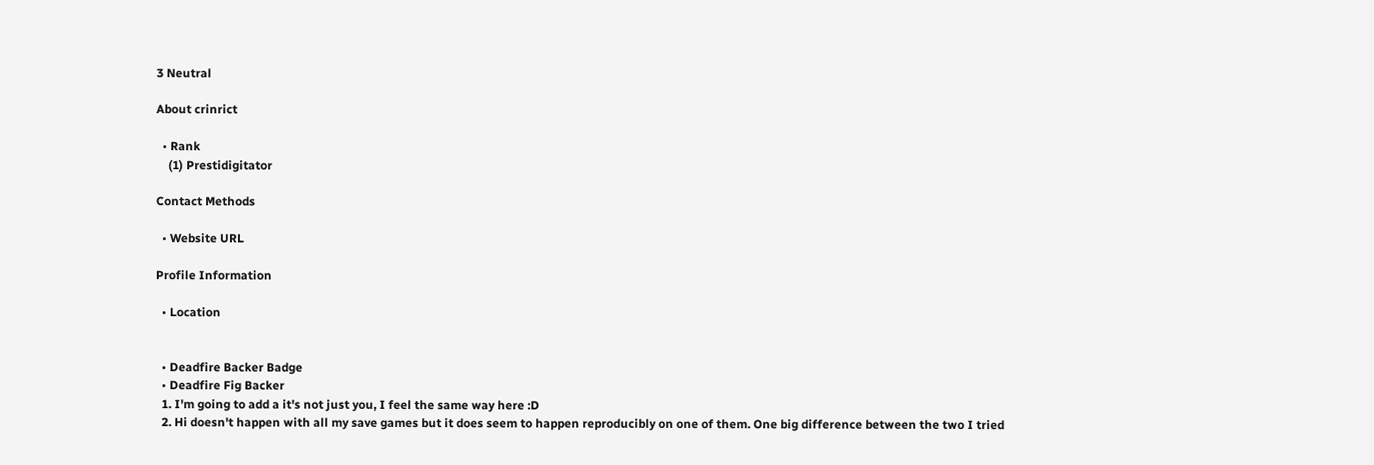3 Neutral

About crinrict

  • Rank
    (1) Prestidigitator

Contact Methods

  • Website URL

Profile Information

  • Location


  • Deadfire Backer Badge
  • Deadfire Fig Backer
  1. I'm going to add a it's not just you, I feel the same way here :D
  2. Hi doesn't happen with all my save games but it does seem to happen reproducibly on one of them. One big difference between the two I tried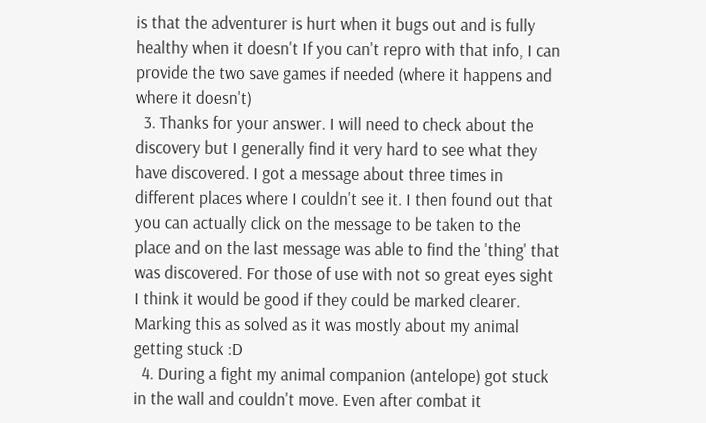is that the adventurer is hurt when it bugs out and is fully healthy when it doesn't If you can't repro with that info, I can provide the two save games if needed (where it happens and where it doesn't)
  3. Thanks for your answer. I will need to check about the discovery but I generally find it very hard to see what they have discovered. I got a message about three times in different places where I couldn't see it. I then found out that you can actually click on the message to be taken to the place and on the last message was able to find the 'thing' that was discovered. For those of use with not so great eyes sight I think it would be good if they could be marked clearer. Marking this as solved as it was mostly about my animal getting stuck :D
  4. During a fight my animal companion (antelope) got stuck in the wall and couldn't move. Even after combat it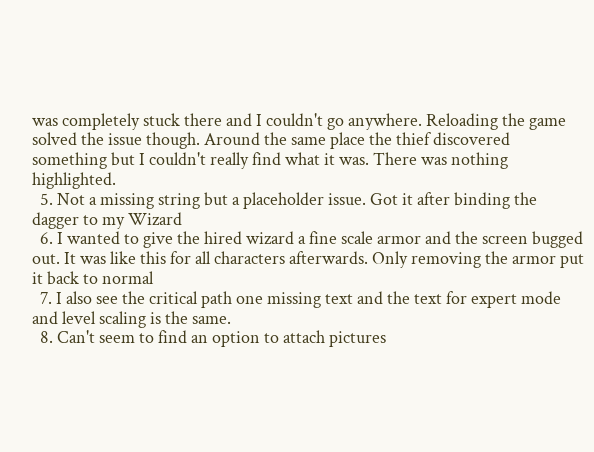was completely stuck there and I couldn't go anywhere. Reloading the game solved the issue though. Around the same place the thief discovered something but I couldn't really find what it was. There was nothing highlighted.
  5. Not a missing string but a placeholder issue. Got it after binding the dagger to my Wizard
  6. I wanted to give the hired wizard a fine scale armor and the screen bugged out. It was like this for all characters afterwards. Only removing the armor put it back to normal
  7. I also see the critical path one missing text and the text for expert mode and level scaling is the same.
  8. Can't seem to find an option to attach pictures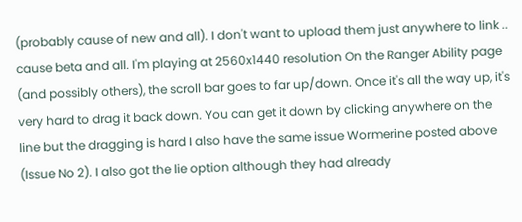(probably cause of new and all). I don't want to upload them just anywhere to link .. cause beta and all. I'm playing at 2560x1440 resolution On the Ranger Ability page (and possibly others), the scroll bar goes to far up/down. Once it's all the way up, it's very hard to drag it back down. You can get it down by clicking anywhere on the line but the dragging is hard I also have the same issue Wormerine posted above (Issue No 2). I also got the lie option although they had already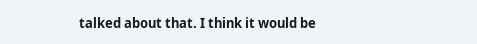talked about that. I think it would be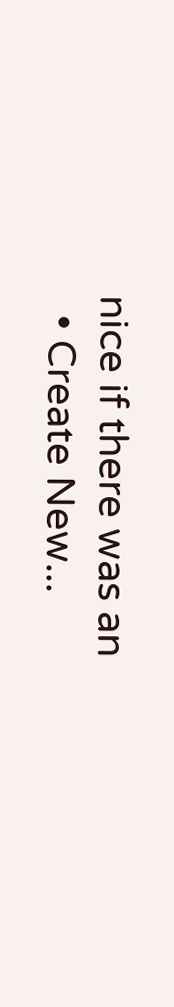nice if there was an
  • Create New...